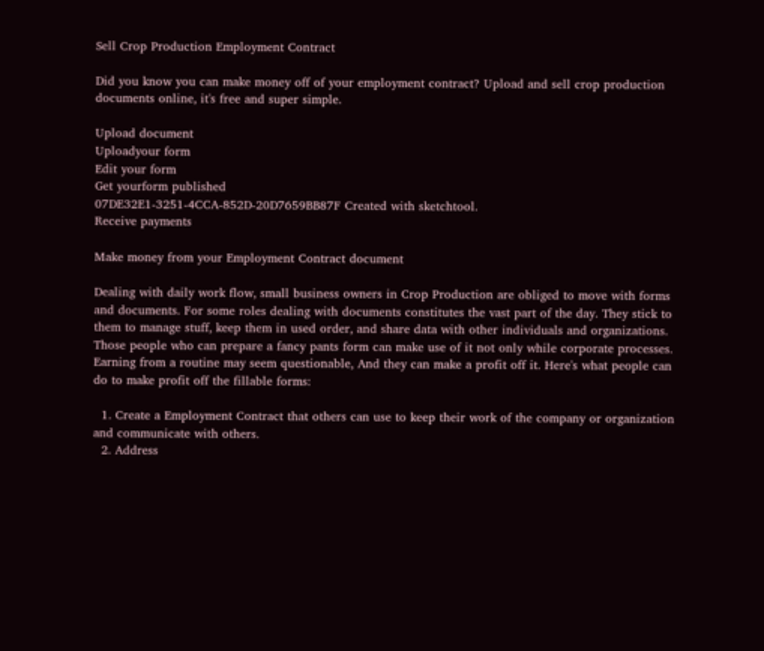Sell Crop Production Employment Contract

Did you know you can make money off of your employment contract? Upload and sell crop production documents online, it's free and super simple.

Upload document
Uploadyour form
Edit your form
Get yourform published
07DE32E1-3251-4CCA-852D-20D7659BB87F Created with sketchtool.
Receive payments

Make money from your Employment Contract document

Dealing with daily work flow, small business owners in Crop Production are obliged to move with forms and documents. For some roles dealing with documents constitutes the vast part of the day. They stick to them to manage stuff, keep them in used order, and share data with other individuals and organizations. Those people who can prepare a fancy pants form can make use of it not only while corporate processes. Earning from a routine may seem questionable, And they can make a profit off it. Here's what people can do to make profit off the fillable forms:

  1. Create a Employment Contract that others can use to keep their work of the company or organization and communicate with others.
  2. Address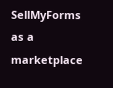SellMyForms as a marketplace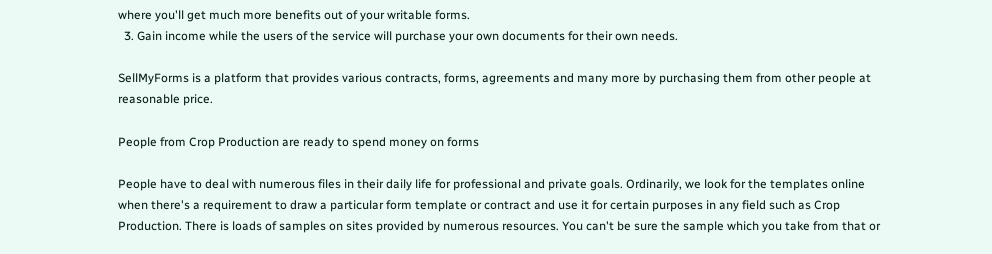where you'll get much more benefits out of your writable forms.
  3. Gain income while the users of the service will purchase your own documents for their own needs.

SellMyForms is a platform that provides various contracts, forms, agreements and many more by purchasing them from other people at reasonable price.

People from Crop Production are ready to spend money on forms

People have to deal with numerous files in their daily life for professional and private goals. Ordinarily, we look for the templates online when there's a requirement to draw a particular form template or contract and use it for certain purposes in any field such as Crop Production. There is loads of samples on sites provided by numerous resources. You can't be sure the sample which you take from that or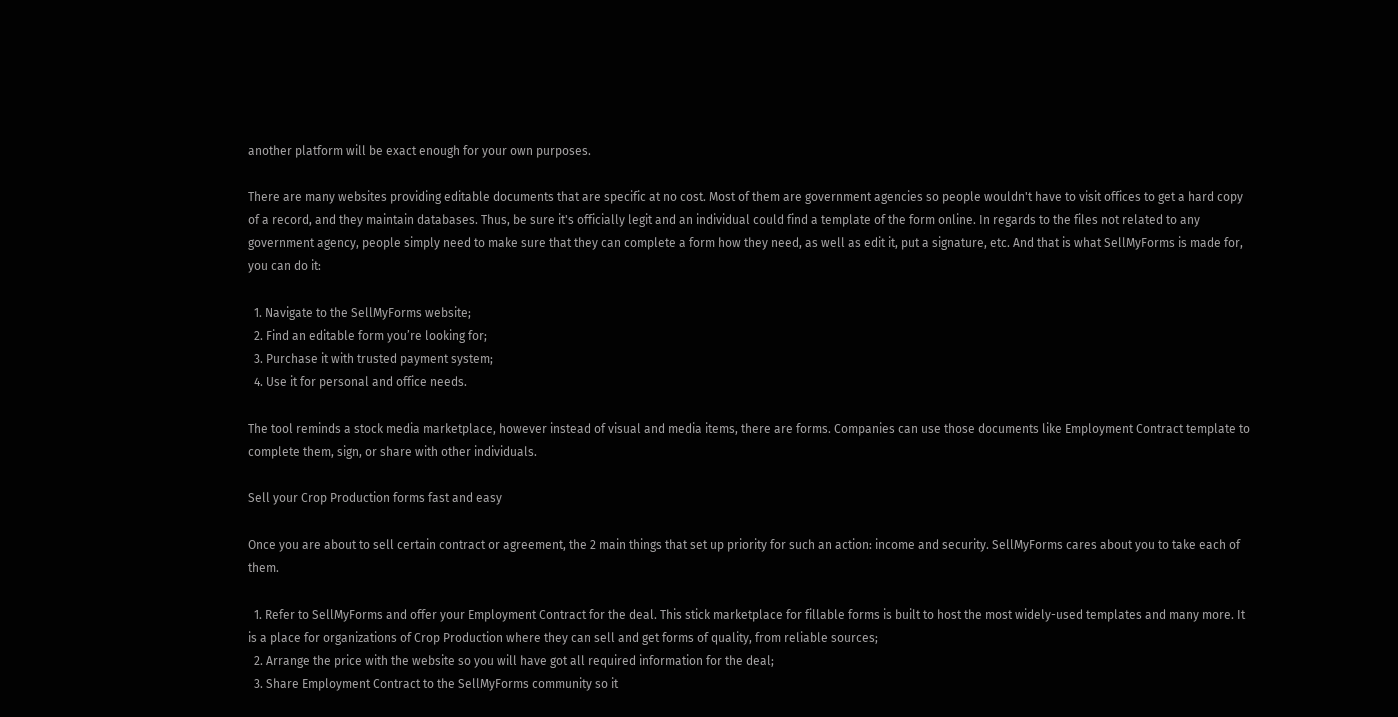another platform will be exact enough for your own purposes.

There are many websites providing editable documents that are specific at no cost. Most of them are government agencies so people wouldn't have to visit offices to get a hard copy of a record, and they maintain databases. Thus, be sure it's officially legit and an individual could find a template of the form online. In regards to the files not related to any government agency, people simply need to make sure that they can complete a form how they need, as well as edit it, put a signature, etc. And that is what SellMyForms is made for, you can do it:

  1. Navigate to the SellMyForms website;
  2. Find an editable form you’re looking for;
  3. Purchase it with trusted payment system;
  4. Use it for personal and office needs.

The tool reminds a stock media marketplace, however instead of visual and media items, there are forms. Companies can use those documents like Employment Contract template to complete them, sign, or share with other individuals.

Sell your Crop Production forms fast and easy

Once you are about to sell certain contract or agreement, the 2 main things that set up priority for such an action: income and security. SellMyForms cares about you to take each of them.

  1. Refer to SellMyForms and offer your Employment Contract for the deal. This stick marketplace for fillable forms is built to host the most widely-used templates and many more. It is a place for organizations of Crop Production where they can sell and get forms of quality, from reliable sources;
  2. Arrange the price with the website so you will have got all required information for the deal;
  3. Share Employment Contract to the SellMyForms community so it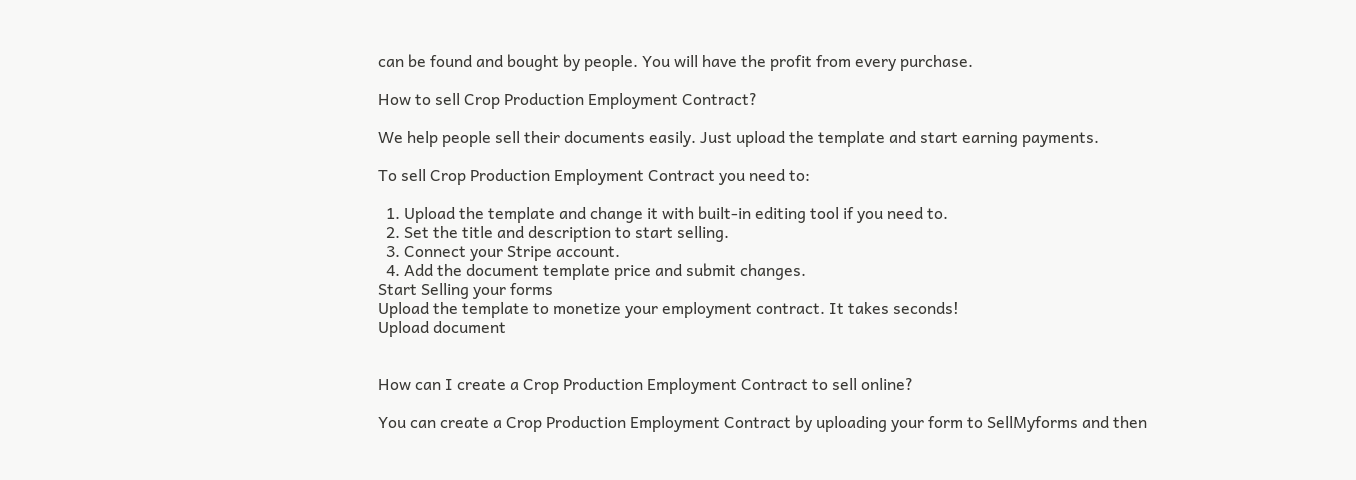can be found and bought by people. You will have the profit from every purchase.

How to sell Crop Production Employment Contract?

We help people sell their documents easily. Just upload the template and start earning payments.

To sell Crop Production Employment Contract you need to:

  1. Upload the template and change it with built-in editing tool if you need to.
  2. Set the title and description to start selling.
  3. Connect your Stripe account.
  4. Add the document template price and submit changes.
Start Selling your forms
Upload the template to monetize your employment contract. It takes seconds!
Upload document


How can I create a Crop Production Employment Contract to sell online?

You can create a Crop Production Employment Contract by uploading your form to SellMyforms and then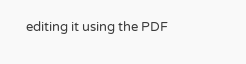editing it using the PDF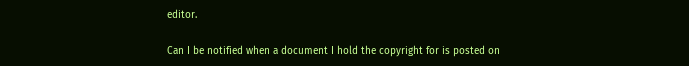editor.

Can I be notified when a document I hold the copyright for is posted on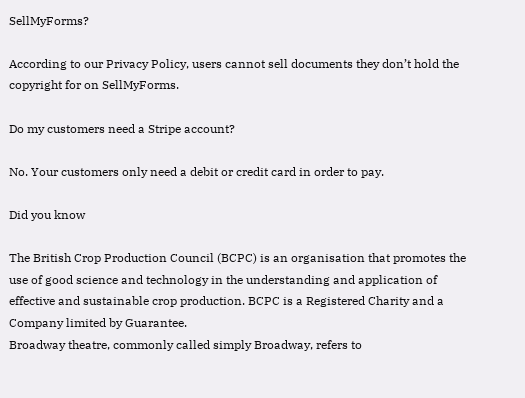SellMyForms?

According to our Privacy Policy, users cannot sell documents they don’t hold the copyright for on SellMyForms.

Do my customers need a Stripe account?

No. Your customers only need a debit or credit card in order to pay.

Did you know

The British Crop Production Council (BCPC) is an organisation that promotes the use of good science and technology in the understanding and application of effective and sustainable crop production. BCPC is a Registered Charity and a Company limited by Guarantee.
Broadway theatre, commonly called simply Broadway, refers to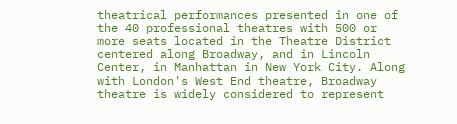theatrical performances presented in one of the 40 professional theatres with 500 or more seats located in the Theatre District centered along Broadway, and in Lincoln Center, in Manhattan in New York City. Along with London's West End theatre, Broadway theatre is widely considered to represent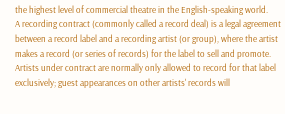the highest level of commercial theatre in the English-speaking world.
A recording contract (commonly called a record deal) is a legal agreement between a record label and a recording artist (or group), where the artist makes a record (or series of records) for the label to sell and promote. Artists under contract are normally only allowed to record for that label exclusively; guest appearances on other artists' records will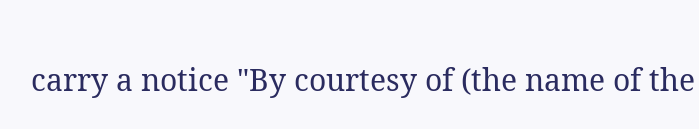carry a notice "By courtesy of (the name of the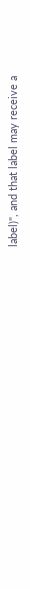label)", and that label may receive a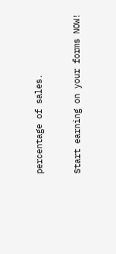percentage of sales.

Start earning on your forms NOW!